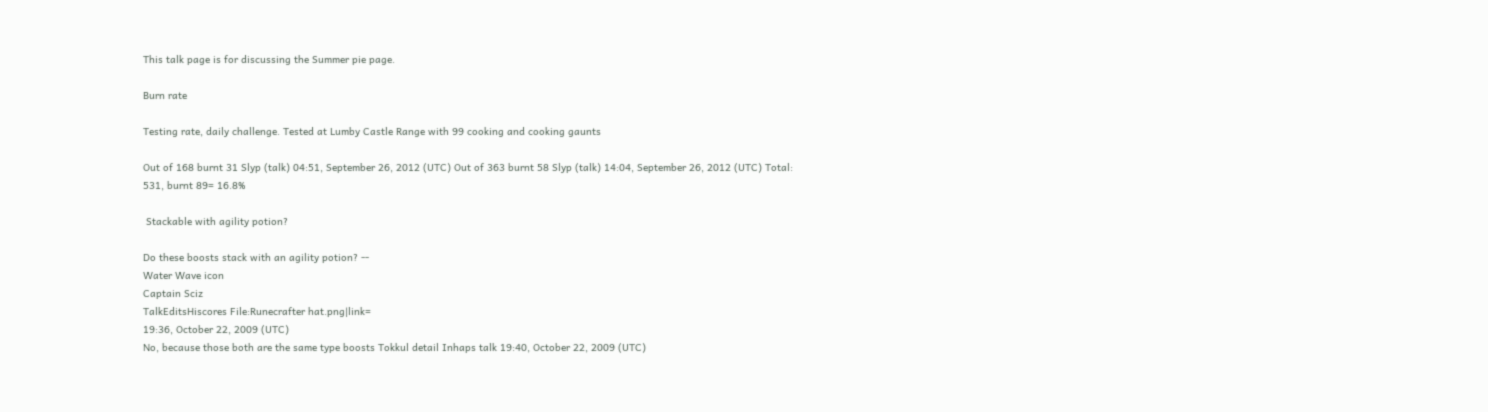This talk page is for discussing the Summer pie page.

Burn rate

Testing rate, daily challenge. Tested at Lumby Castle Range with 99 cooking and cooking gaunts

Out of 168 burnt 31 Slyp (talk) 04:51, September 26, 2012 (UTC) Out of 363 burnt 58 Slyp (talk) 14:04, September 26, 2012 (UTC) Total: 531, burnt 89= 16.8%

 Stackable with agility potion?

Do these boosts stack with an agility potion? --
Water Wave icon
Captain Sciz
TalkEditsHiscores File:Runecrafter hat.png|link=
19:36, October 22, 2009 (UTC)
No, because those both are the same type boosts Tokkul detail Inhaps talk 19:40, October 22, 2009 (UTC)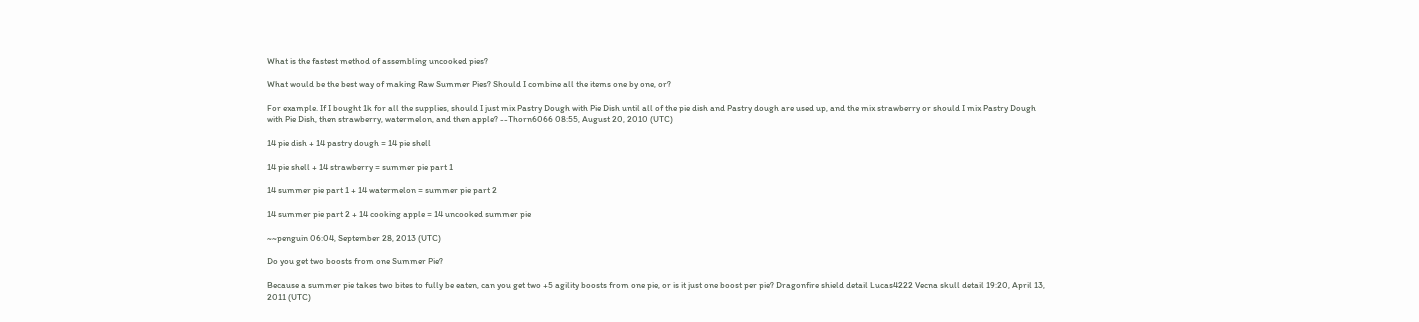What is the fastest method of assembling uncooked pies?

What would be the best way of making Raw Summer Pies? Should I combine all the items one by one, or?

For example. If I bought 1k for all the supplies, should I just mix Pastry Dough with Pie Dish until all of the pie dish and Pastry dough are used up, and the mix strawberry or should I mix Pastry Dough with Pie Dish, then strawberry, watermelon, and then apple? --Thorn6066 08:55, August 20, 2010 (UTC)

14 pie dish + 14 pastry dough = 14 pie shell

14 pie shell + 14 strawberry = summer pie part 1

14 summer pie part 1 + 14 watermelon = summer pie part 2

14 summer pie part 2 + 14 cooking apple = 14 uncooked summer pie

~~penguin 06:04, September 28, 2013 (UTC)

Do you get two boosts from one Summer Pie?

Because a summer pie takes two bites to fully be eaten, can you get two +5 agility boosts from one pie, or is it just one boost per pie? Dragonfire shield detail Lucas4222 Vecna skull detail 19:20, April 13, 2011 (UTC)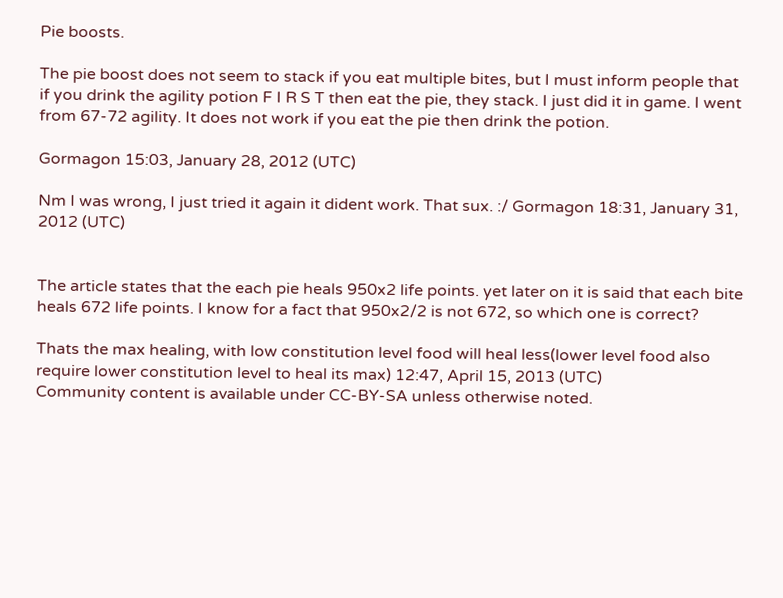Pie boosts.

The pie boost does not seem to stack if you eat multiple bites, but I must inform people that if you drink the agility potion F I R S T then eat the pie, they stack. I just did it in game. I went from 67-72 agility. It does not work if you eat the pie then drink the potion.

Gormagon 15:03, January 28, 2012 (UTC)

Nm I was wrong, I just tried it again it dident work. That sux. :/ Gormagon 18:31, January 31, 2012 (UTC)


The article states that the each pie heals 950x2 life points. yet later on it is said that each bite heals 672 life points. I know for a fact that 950x2/2 is not 672, so which one is correct?

Thats the max healing, with low constitution level food will heal less(lower level food also require lower constitution level to heal its max) 12:47, April 15, 2013 (UTC)
Community content is available under CC-BY-SA unless otherwise noted.